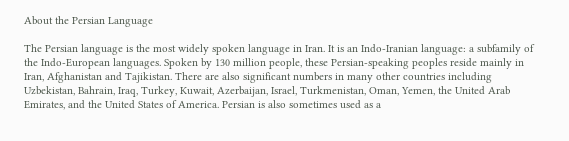About the Persian Language

The Persian language is the most widely spoken language in Iran. It is an Indo-Iranian language: a subfamily of the Indo-European languages. Spoken by 130 million people, these Persian-speaking peoples reside mainly in Iran, Afghanistan and Tajikistan. There are also significant numbers in many other countries including Uzbekistan, Bahrain, Iraq, Turkey, Kuwait, Azerbaijan, Israel, Turkmenistan, Oman, Yemen, the United Arab Emirates, and the United States of America. Persian is also sometimes used as a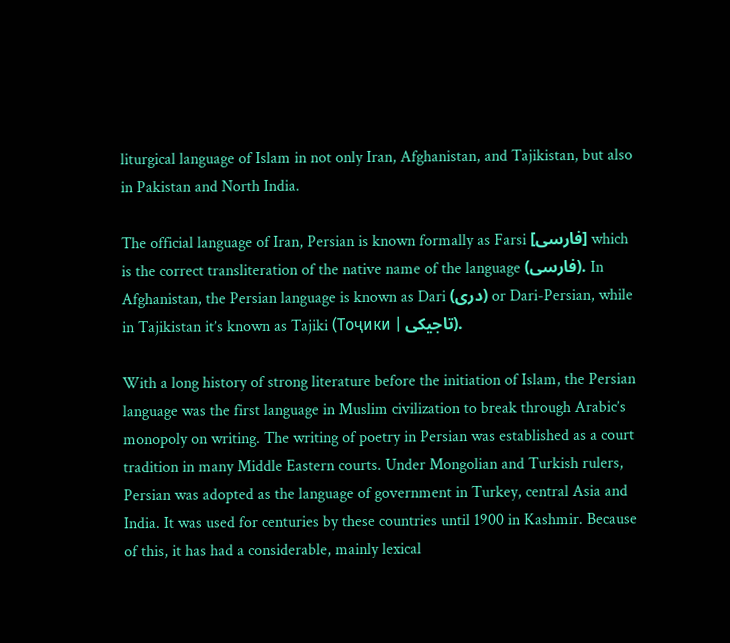liturgical language of Islam in not only Iran, Afghanistan, and Tajikistan, but also in Pakistan and North India.

The official language of Iran, Persian is known formally as Farsi [فارسی] which is the correct transliteration of the native name of the language (فارسی). In Afghanistan, the Persian language is known as Dari (درى) or Dari-Persian, while in Tajikistan it’s known as Tajiki (Тоҷики | تاجيكى).

With a long history of strong literature before the initiation of Islam, the Persian language was the first language in Muslim civilization to break through Arabic’s monopoly on writing. The writing of poetry in Persian was established as a court tradition in many Middle Eastern courts. Under Mongolian and Turkish rulers, Persian was adopted as the language of government in Turkey, central Asia and India. It was used for centuries by these countries until 1900 in Kashmir. Because of this, it has had a considerable, mainly lexical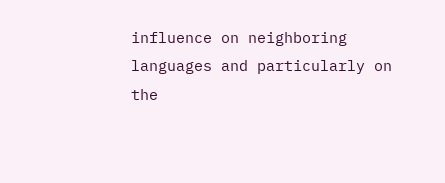influence on neighboring languages and particularly on the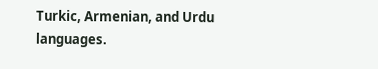Turkic, Armenian, and Urdu languages.